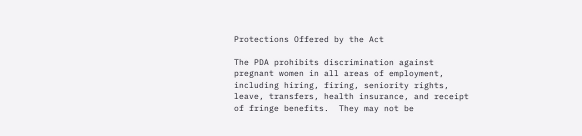Protections Offered by the Act

The PDA prohibits discrimination against pregnant women in all areas of employment, including hiring, firing, seniority rights, leave, transfers, health insurance, and receipt of fringe benefits.  They may not be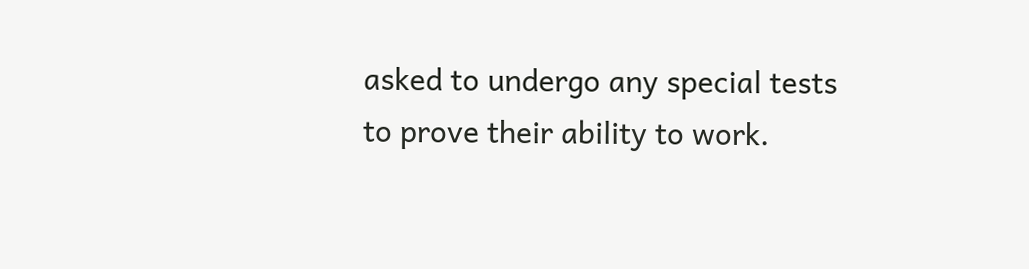asked to undergo any special tests to prove their ability to work.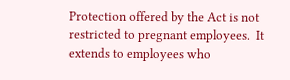Protection offered by the Act is not restricted to pregnant employees.  It extends to employees who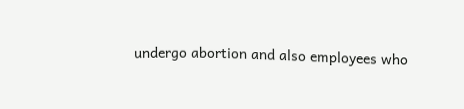undergo abortion and also employees who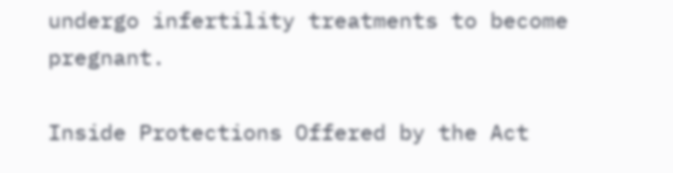undergo infertility treatments to become pregnant.

Inside Protections Offered by the Act